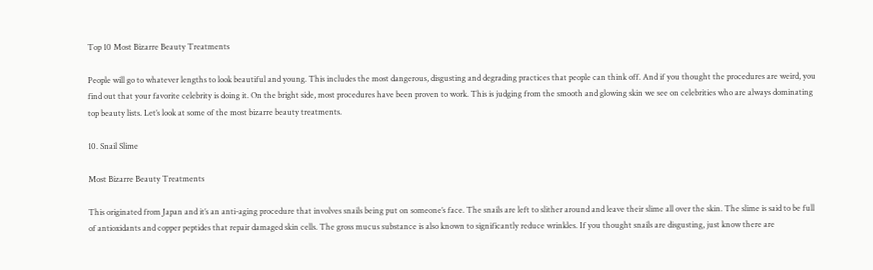Top 10 Most Bizarre Beauty Treatments

People will go to whatever lengths to look beautiful and young. This includes the most dangerous, disgusting and degrading practices that people can think off. And if you thought the procedures are weird, you find out that your favorite celebrity is doing it. On the bright side, most procedures have been proven to work. This is judging from the smooth and glowing skin we see on celebrities who are always dominating top beauty lists. Let’s look at some of the most bizarre beauty treatments.

10. Snail Slime

Most Bizarre Beauty Treatments

This originated from Japan and it’s an anti-aging procedure that involves snails being put on someone’s face. The snails are left to slither around and leave their slime all over the skin. The slime is said to be full of antioxidants and copper peptides that repair damaged skin cells. The gross mucus substance is also known to significantly reduce wrinkles. If you thought snails are disgusting, just know there are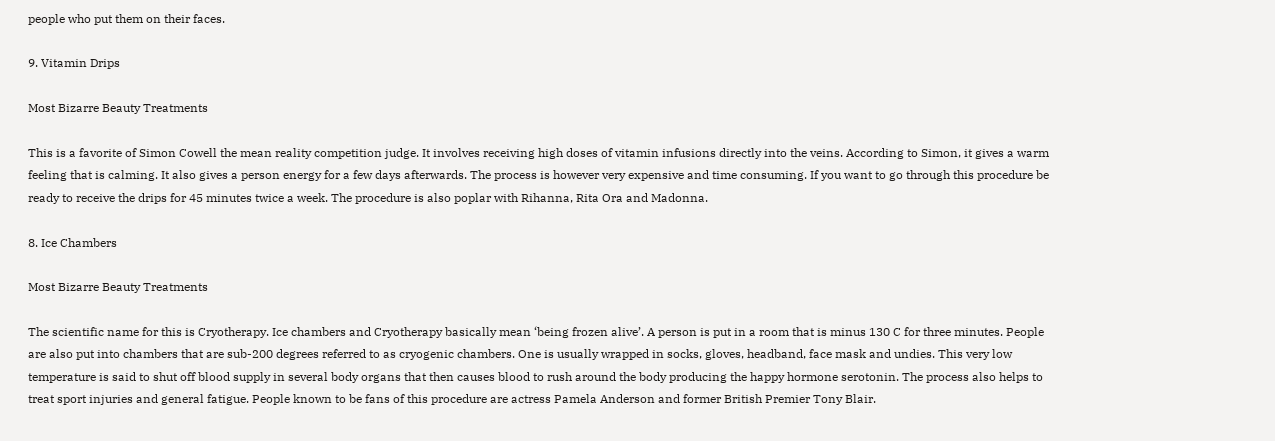people who put them on their faces.

9. Vitamin Drips

Most Bizarre Beauty Treatments

This is a favorite of Simon Cowell the mean reality competition judge. It involves receiving high doses of vitamin infusions directly into the veins. According to Simon, it gives a warm feeling that is calming. It also gives a person energy for a few days afterwards. The process is however very expensive and time consuming. If you want to go through this procedure be ready to receive the drips for 45 minutes twice a week. The procedure is also poplar with Rihanna, Rita Ora and Madonna.

8. Ice Chambers

Most Bizarre Beauty Treatments

The scientific name for this is Cryotherapy. Ice chambers and Cryotherapy basically mean ‘being frozen alive’. A person is put in a room that is minus 130 C for three minutes. People are also put into chambers that are sub-200 degrees referred to as cryogenic chambers. One is usually wrapped in socks, gloves, headband, face mask and undies. This very low temperature is said to shut off blood supply in several body organs that then causes blood to rush around the body producing the happy hormone serotonin. The process also helps to treat sport injuries and general fatigue. People known to be fans of this procedure are actress Pamela Anderson and former British Premier Tony Blair.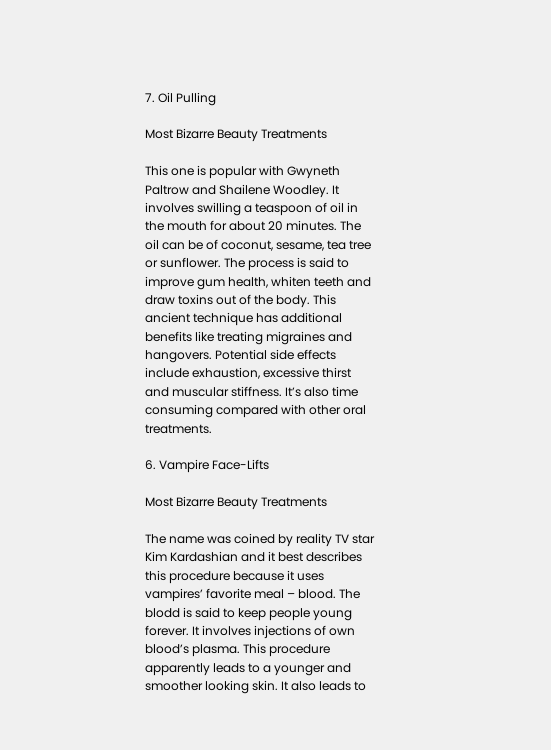7. Oil Pulling

Most Bizarre Beauty Treatments

This one is popular with Gwyneth Paltrow and Shailene Woodley. It involves swilling a teaspoon of oil in the mouth for about 20 minutes. The oil can be of coconut, sesame, tea tree or sunflower. The process is said to improve gum health, whiten teeth and draw toxins out of the body. This ancient technique has additional benefits like treating migraines and hangovers. Potential side effects include exhaustion, excessive thirst and muscular stiffness. It’s also time consuming compared with other oral treatments.

6. Vampire Face-Lifts

Most Bizarre Beauty Treatments

The name was coined by reality TV star Kim Kardashian and it best describes this procedure because it uses vampires’ favorite meal – blood. The blodd is said to keep people young forever. It involves injections of own blood’s plasma. This procedure apparently leads to a younger and smoother looking skin. It also leads to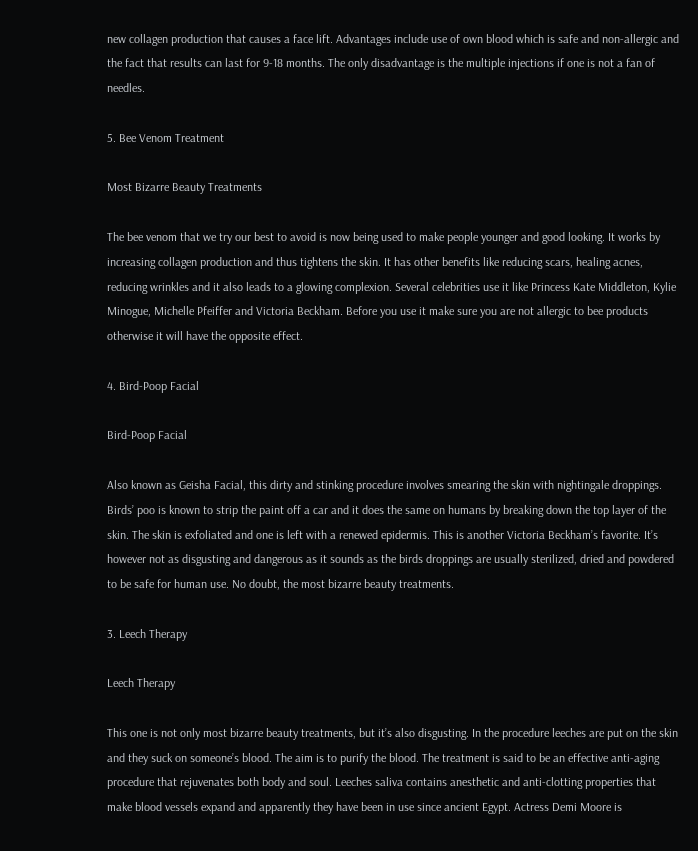new collagen production that causes a face lift. Advantages include use of own blood which is safe and non-allergic and the fact that results can last for 9-18 months. The only disadvantage is the multiple injections if one is not a fan of needles.

5. Bee Venom Treatment

Most Bizarre Beauty Treatments

The bee venom that we try our best to avoid is now being used to make people younger and good looking. It works by increasing collagen production and thus tightens the skin. It has other benefits like reducing scars, healing acnes, reducing wrinkles and it also leads to a glowing complexion. Several celebrities use it like Princess Kate Middleton, Kylie Minogue, Michelle Pfeiffer and Victoria Beckham. Before you use it make sure you are not allergic to bee products otherwise it will have the opposite effect.

4. Bird-Poop Facial

Bird-Poop Facial

Also known as Geisha Facial, this dirty and stinking procedure involves smearing the skin with nightingale droppings. Birds’ poo is known to strip the paint off a car and it does the same on humans by breaking down the top layer of the skin. The skin is exfoliated and one is left with a renewed epidermis. This is another Victoria Beckham’s favorite. It’s however not as disgusting and dangerous as it sounds as the birds droppings are usually sterilized, dried and powdered to be safe for human use. No doubt, the most bizarre beauty treatments.

3. Leech Therapy

Leech Therapy

This one is not only most bizarre beauty treatments, but it’s also disgusting. In the procedure leeches are put on the skin and they suck on someone’s blood. The aim is to purify the blood. The treatment is said to be an effective anti-aging procedure that rejuvenates both body and soul. Leeches saliva contains anesthetic and anti-clotting properties that make blood vessels expand and apparently they have been in use since ancient Egypt. Actress Demi Moore is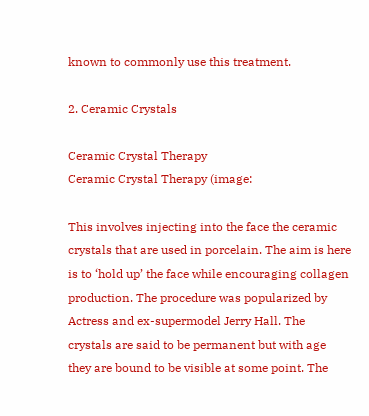known to commonly use this treatment.

2. Ceramic Crystals

Ceramic Crystal Therapy
Ceramic Crystal Therapy (image:

This involves injecting into the face the ceramic crystals that are used in porcelain. The aim is here is to ‘hold up’ the face while encouraging collagen production. The procedure was popularized by Actress and ex-supermodel Jerry Hall. The crystals are said to be permanent but with age they are bound to be visible at some point. The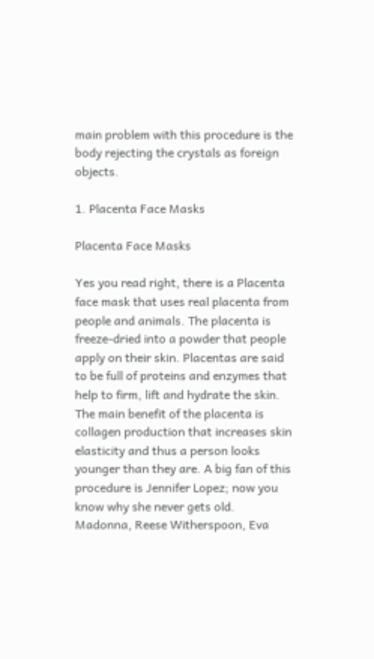main problem with this procedure is the body rejecting the crystals as foreign objects.

1. Placenta Face Masks

Placenta Face Masks

Yes you read right, there is a Placenta face mask that uses real placenta from people and animals. The placenta is freeze-dried into a powder that people apply on their skin. Placentas are said to be full of proteins and enzymes that help to firm, lift and hydrate the skin. The main benefit of the placenta is collagen production that increases skin elasticity and thus a person looks younger than they are. A big fan of this procedure is Jennifer Lopez; now you know why she never gets old. Madonna, Reese Witherspoon, Eva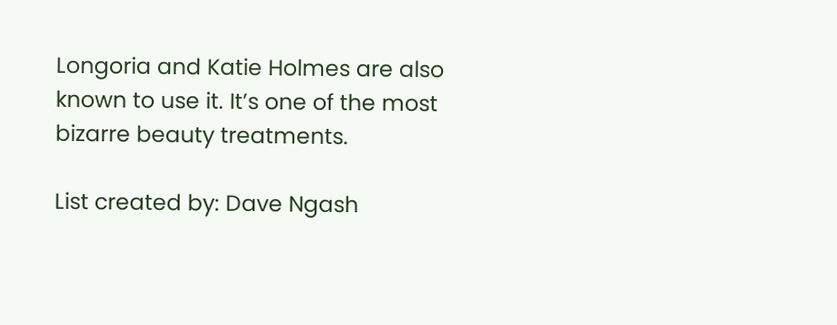Longoria and Katie Holmes are also known to use it. It’s one of the most bizarre beauty treatments.

List created by: Dave Ngash